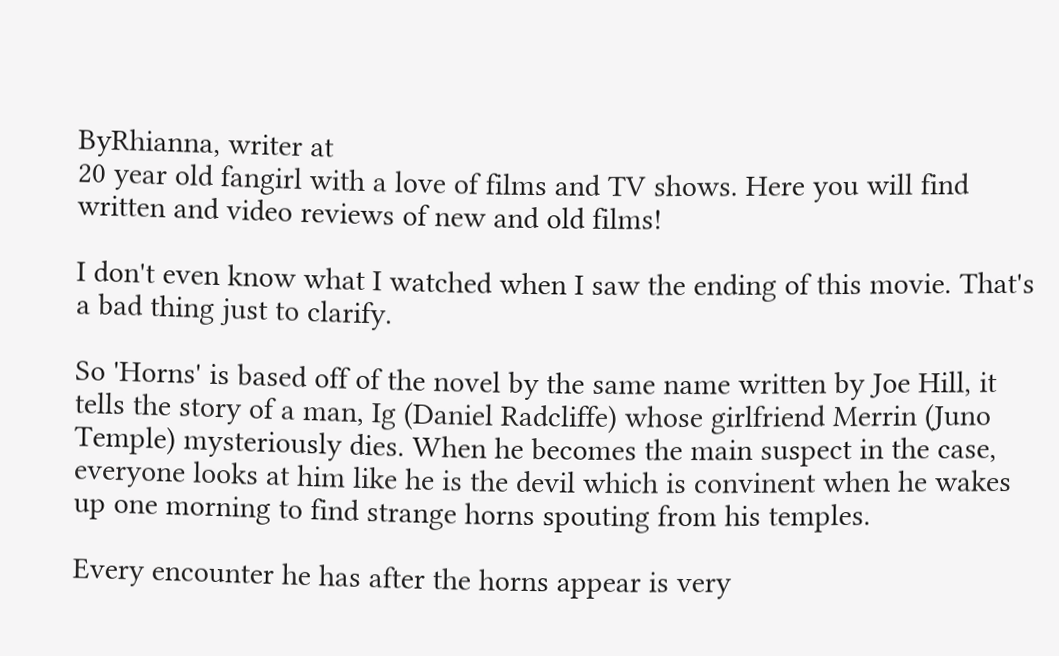ByRhianna, writer at
20 year old fangirl with a love of films and TV shows. Here you will find written and video reviews of new and old films!

I don't even know what I watched when I saw the ending of this movie. That's a bad thing just to clarify.

So 'Horns' is based off of the novel by the same name written by Joe Hill, it tells the story of a man, Ig (Daniel Radcliffe) whose girlfriend Merrin (Juno Temple) mysteriously dies. When he becomes the main suspect in the case, everyone looks at him like he is the devil which is convinent when he wakes up one morning to find strange horns spouting from his temples.

Every encounter he has after the horns appear is very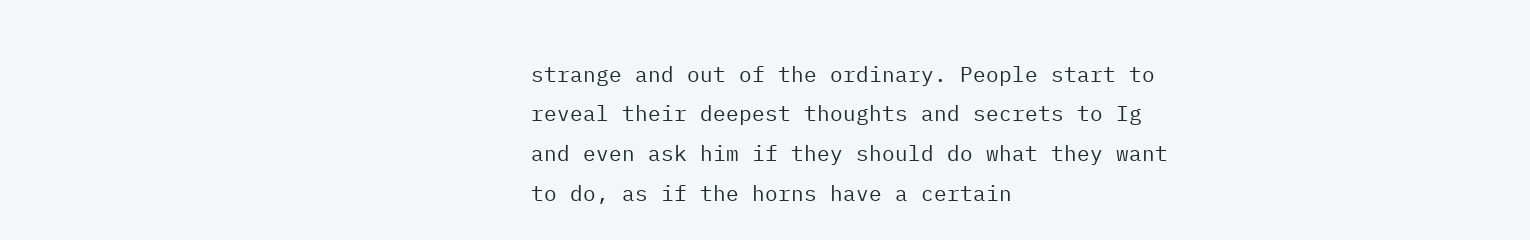strange and out of the ordinary. People start to reveal their deepest thoughts and secrets to Ig and even ask him if they should do what they want to do, as if the horns have a certain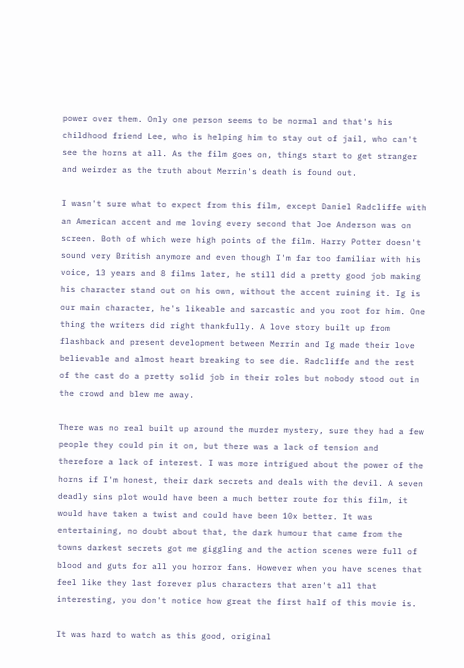power over them. Only one person seems to be normal and that's his childhood friend Lee, who is helping him to stay out of jail, who can't see the horns at all. As the film goes on, things start to get stranger and weirder as the truth about Merrin's death is found out.

I wasn't sure what to expect from this film, except Daniel Radcliffe with an American accent and me loving every second that Joe Anderson was on screen. Both of which were high points of the film. Harry Potter doesn't sound very British anymore and even though I'm far too familiar with his voice, 13 years and 8 films later, he still did a pretty good job making his character stand out on his own, without the accent ruining it. Ig is our main character, he's likeable and sarcastic and you root for him. One thing the writers did right thankfully. A love story built up from flashback and present development between Merrin and Ig made their love believable and almost heart breaking to see die. Radcliffe and the rest of the cast do a pretty solid job in their roles but nobody stood out in the crowd and blew me away.

There was no real built up around the murder mystery, sure they had a few people they could pin it on, but there was a lack of tension and therefore a lack of interest. I was more intrigued about the power of the horns if I'm honest, their dark secrets and deals with the devil. A seven deadly sins plot would have been a much better route for this film, it would have taken a twist and could have been 10x better. It was entertaining, no doubt about that, the dark humour that came from the towns darkest secrets got me giggling and the action scenes were full of blood and guts for all you horror fans. However when you have scenes that feel like they last forever plus characters that aren't all that interesting, you don't notice how great the first half of this movie is.

It was hard to watch as this good, original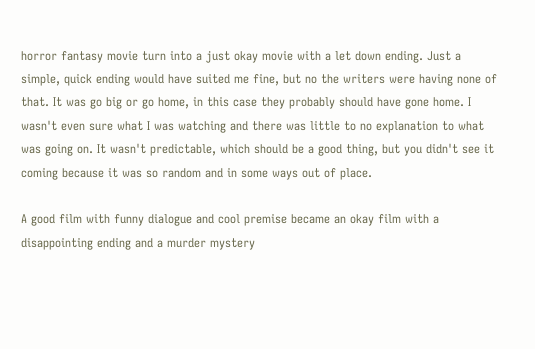horror fantasy movie turn into a just okay movie with a let down ending. Just a simple, quick ending would have suited me fine, but no the writers were having none of that. It was go big or go home, in this case they probably should have gone home. I wasn't even sure what I was watching and there was little to no explanation to what was going on. It wasn't predictable, which should be a good thing, but you didn't see it coming because it was so random and in some ways out of place.

A good film with funny dialogue and cool premise became an okay film with a disappointing ending and a murder mystery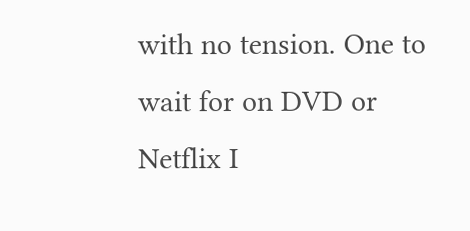with no tension. One to wait for on DVD or Netflix I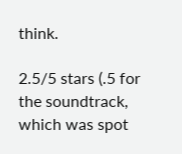think.

2.5/5 stars (.5 for the soundtrack, which was spot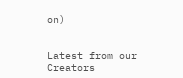on)


Latest from our Creators